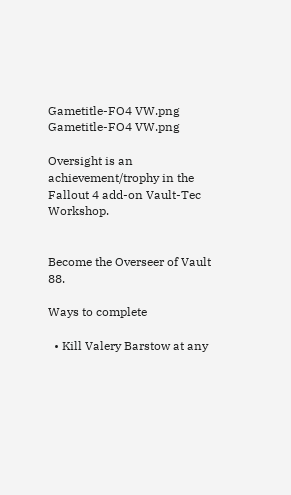Gametitle-FO4 VW.png
Gametitle-FO4 VW.png

Oversight is an achievement/trophy in the Fallout 4 add-on Vault-Tec Workshop.


Become the Overseer of Vault 88.

Ways to complete

  • Kill Valery Barstow at any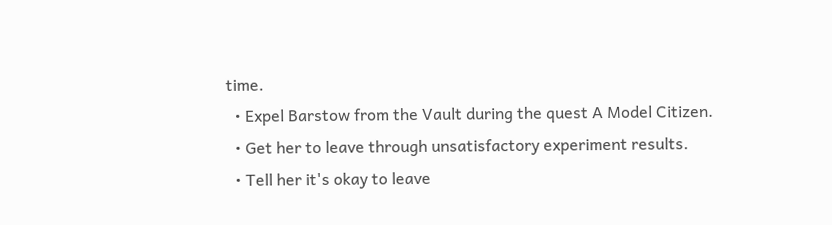time.
  • Expel Barstow from the Vault during the quest A Model Citizen.
  • Get her to leave through unsatisfactory experiment results.
  • Tell her it's okay to leave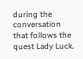during the conversation that follows the quest Lady Luck.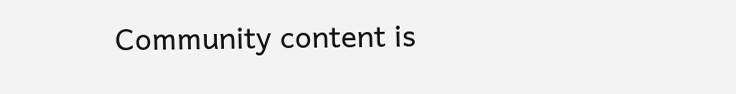Community content is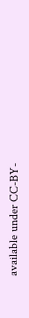available under CC-BY-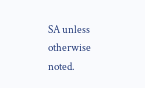SA unless otherwise noted.